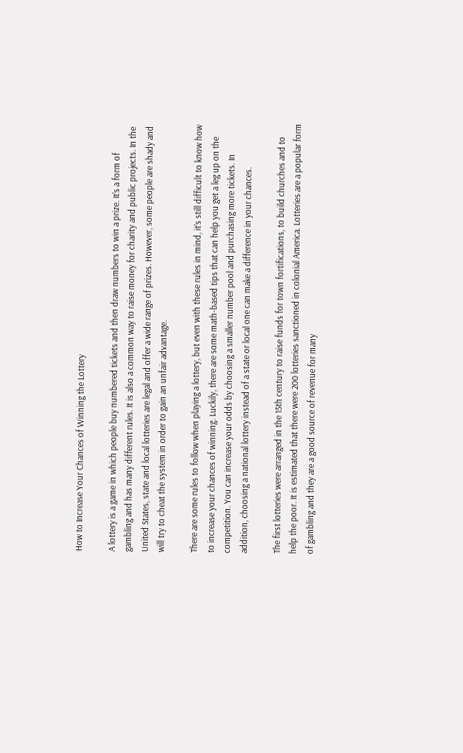How to Increase Your Chances of Winning the Lottery

A lottery is a game in which people buy numbered tickets and then draw numbers to win a prize. It’s a form of gambling and has many different rules. It is also a common way to raise money for charity and public projects. In the United States, state and local lotteries are legal and offer a wide range of prizes. However, some people are shady and will try to cheat the system in order to gain an unfair advantage.

There are some rules to follow when playing a lottery, but even with these rules in mind, it’s still difficult to know how to increase your chances of winning. Luckily, there are some math-based tips that can help you get a leg up on the competition. You can increase your odds by choosing a smaller number pool and purchasing more tickets. In addition, choosing a national lottery instead of a state or local one can make a difference in your chances.

The first lotteries were arranged in the 15th century to raise funds for town fortifications, to build churches and to help the poor. It is estimated that there were 200 lotteries sanctioned in colonial America. Lotteries are a popular form of gambling and they are a good source of revenue for many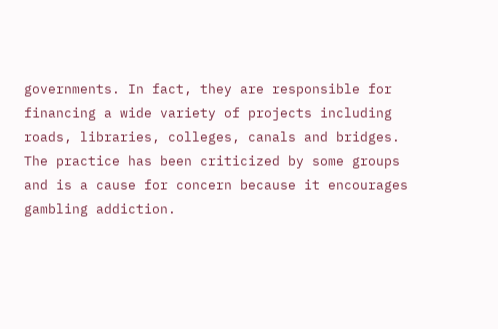governments. In fact, they are responsible for financing a wide variety of projects including roads, libraries, colleges, canals and bridges. The practice has been criticized by some groups and is a cause for concern because it encourages gambling addiction.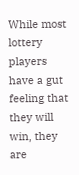While most lottery players have a gut feeling that they will win, they are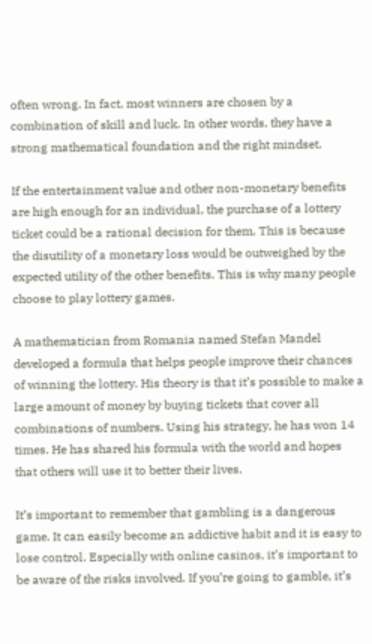often wrong. In fact, most winners are chosen by a combination of skill and luck. In other words, they have a strong mathematical foundation and the right mindset.

If the entertainment value and other non-monetary benefits are high enough for an individual, the purchase of a lottery ticket could be a rational decision for them. This is because the disutility of a monetary loss would be outweighed by the expected utility of the other benefits. This is why many people choose to play lottery games.

A mathematician from Romania named Stefan Mandel developed a formula that helps people improve their chances of winning the lottery. His theory is that it’s possible to make a large amount of money by buying tickets that cover all combinations of numbers. Using his strategy, he has won 14 times. He has shared his formula with the world and hopes that others will use it to better their lives.

It’s important to remember that gambling is a dangerous game. It can easily become an addictive habit and it is easy to lose control. Especially with online casinos, it’s important to be aware of the risks involved. If you’re going to gamble, it’s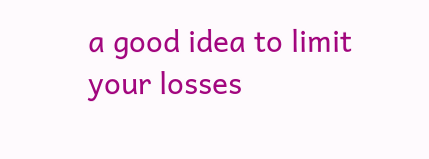a good idea to limit your losses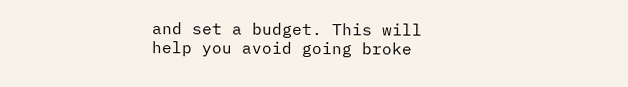and set a budget. This will help you avoid going broke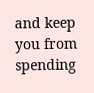and keep you from spending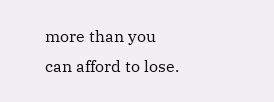more than you can afford to lose.